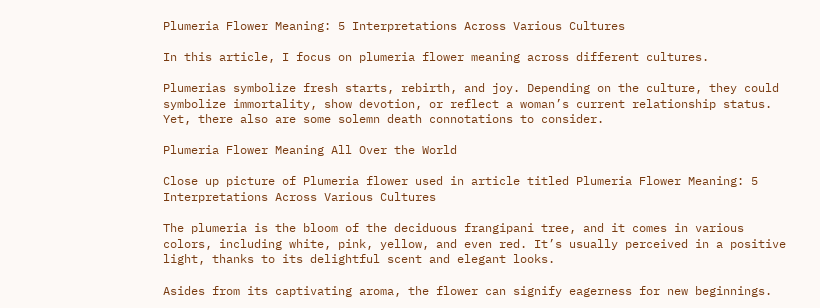Plumeria Flower Meaning: 5 Interpretations Across Various Cultures

In this article, I focus on plumeria flower meaning across different cultures.

Plumerias symbolize fresh starts, rebirth, and joy. Depending on the culture, they could symbolize immortality, show devotion, or reflect a woman’s current relationship status. Yet, there also are some solemn death connotations to consider.

Plumeria Flower Meaning All Over the World

Close up picture of Plumeria flower used in article titled Plumeria Flower Meaning: 5 Interpretations Across Various Cultures

The plumeria is the bloom of the deciduous frangipani tree, and it comes in various colors, including white, pink, yellow, and even red. It’s usually perceived in a positive light, thanks to its delightful scent and elegant looks.

Asides from its captivating aroma, the flower can signify eagerness for new beginnings.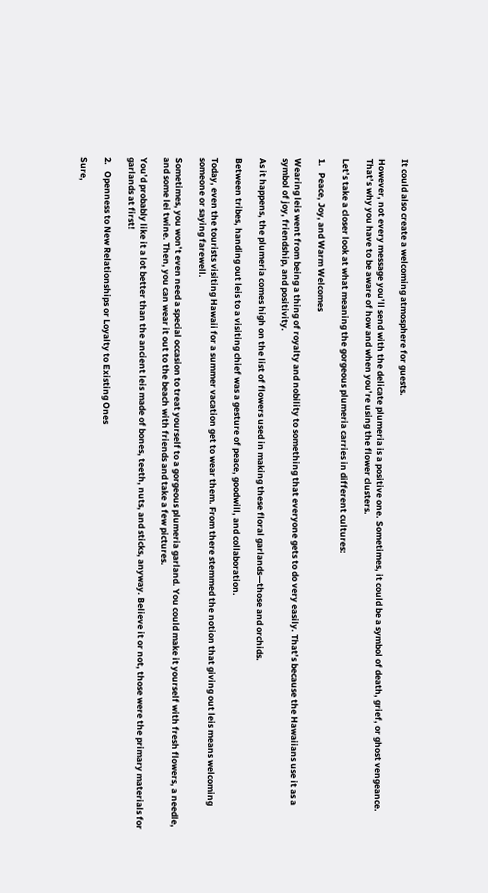It could also create a welcoming atmosphere for guests.

However, not every message you’ll send with the delicate plumeria is a positive one. Sometimes, it could be a symbol of death, grief, or ghost vengeance. That’s why you have to be aware of how and when you’re using the flower clusters.

Let’s take a closer look at what meaning the gorgeous plumeria carries in different cultures:

1.   Peace, Joy, and Warm Welcomes

Wearing leis went from being a thing of royalty and nobility to something that everyone gets to do very easily. That’s because the Hawaiians use it as a symbol of joy, friendship, and positivity.

As it happens, the plumeria comes high on the list of flowers used in making these floral garlands—those and orchids.

Between tribes, handing out leis to a visiting chief was a gesture of peace, goodwill, and collaboration.

Today, even the tourists visiting Hawaii for a summer vacation get to wear them. From there stemmed the notion that giving out leis means welcoming someone or saying farewell.

Sometimes, you won’t even need a special occasion to treat yourself to a gorgeous plumeria garland. You could make it yourself with fresh flowers, a needle, and some lei twine. Then, you can wear it out to the beach with friends and take a few pictures.

You’d probably like it a lot better than the ancient leis made of bones, teeth, nuts, and sticks, anyway. Believe it or not, those were the primary materials for garlands at first!

2.   Openness to New Relationships or Loyalty to Existing Ones

Sure,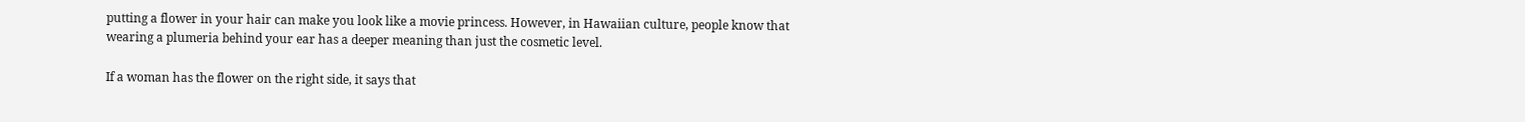putting a flower in your hair can make you look like a movie princess. However, in Hawaiian culture, people know that wearing a plumeria behind your ear has a deeper meaning than just the cosmetic level.

If a woman has the flower on the right side, it says that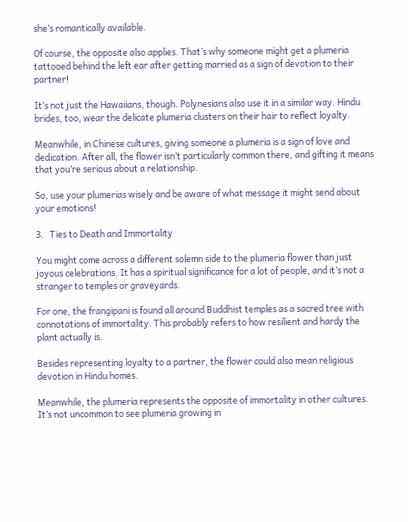she’s romantically available.

Of course, the opposite also applies. That’s why someone might get a plumeria tattooed behind the left ear after getting married as a sign of devotion to their partner!

It’s not just the Hawaiians, though. Polynesians also use it in a similar way. Hindu brides, too, wear the delicate plumeria clusters on their hair to reflect loyalty.

Meanwhile, in Chinese cultures, giving someone a plumeria is a sign of love and dedication. After all, the flower isn’t particularly common there, and gifting it means that you’re serious about a relationship.

So, use your plumerias wisely and be aware of what message it might send about your emotions!

3.   Ties to Death and Immortality

You might come across a different solemn side to the plumeria flower than just joyous celebrations. It has a spiritual significance for a lot of people, and it’s not a stranger to temples or graveyards.

For one, the frangipani is found all around Buddhist temples as a sacred tree with connotations of immortality. This probably refers to how resilient and hardy the plant actually is.

Besides representing loyalty to a partner, the flower could also mean religious devotion in Hindu homes.

Meanwhile, the plumeria represents the opposite of immortality in other cultures. It’s not uncommon to see plumeria growing in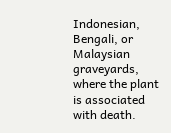Indonesian, Bengali, or Malaysian graveyards, where the plant is associated with death.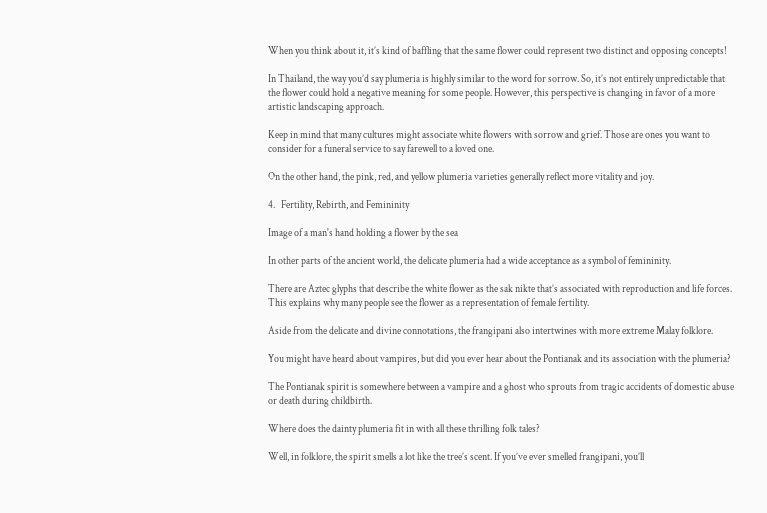When you think about it, it’s kind of baffling that the same flower could represent two distinct and opposing concepts!

In Thailand, the way you’d say plumeria is highly similar to the word for sorrow. So, it’s not entirely unpredictable that the flower could hold a negative meaning for some people. However, this perspective is changing in favor of a more artistic landscaping approach.

Keep in mind that many cultures might associate white flowers with sorrow and grief. Those are ones you want to consider for a funeral service to say farewell to a loved one.

On the other hand, the pink, red, and yellow plumeria varieties generally reflect more vitality and joy.

4.   Fertility, Rebirth, and Femininity

Image of a man's hand holding a flower by the sea

In other parts of the ancient world, the delicate plumeria had a wide acceptance as a symbol of femininity.

There are Aztec glyphs that describe the white flower as the sak nikte that’s associated with reproduction and life forces. This explains why many people see the flower as a representation of female fertility.

Aside from the delicate and divine connotations, the frangipani also intertwines with more extreme Malay folklore.

You might have heard about vampires, but did you ever hear about the Pontianak and its association with the plumeria?

The Pontianak spirit is somewhere between a vampire and a ghost who sprouts from tragic accidents of domestic abuse or death during childbirth.

Where does the dainty plumeria fit in with all these thrilling folk tales?

Well, in folklore, the spirit smells a lot like the tree’s scent. If you’ve ever smelled frangipani, you’ll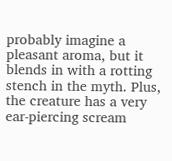probably imagine a pleasant aroma, but it blends in with a rotting stench in the myth. Plus, the creature has a very ear-piercing scream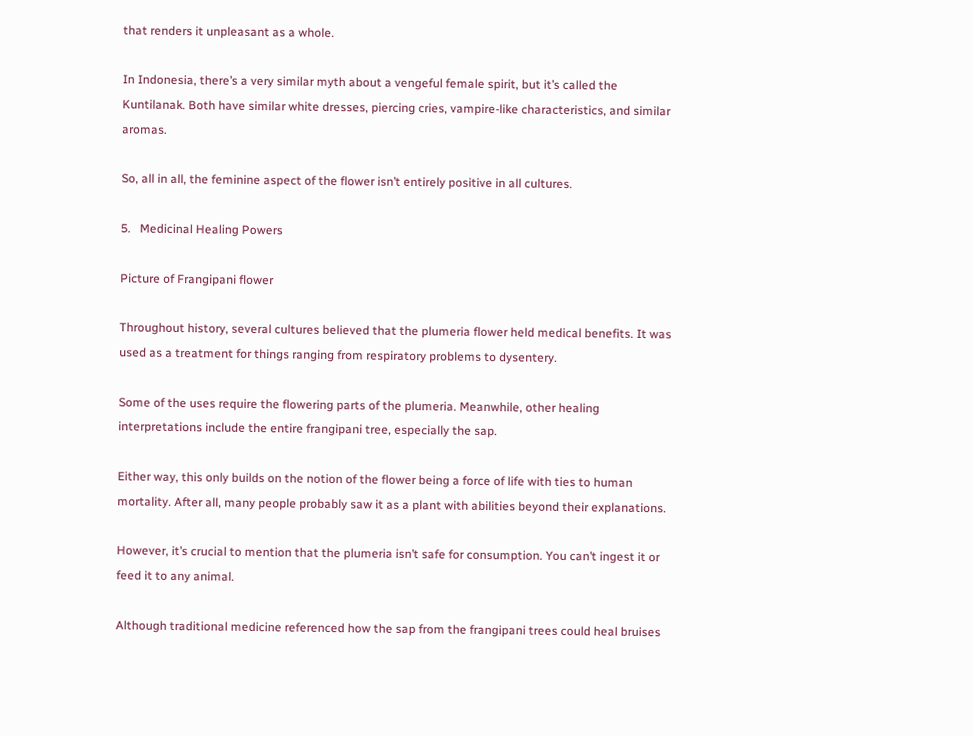that renders it unpleasant as a whole.

In Indonesia, there’s a very similar myth about a vengeful female spirit, but it’s called the Kuntilanak. Both have similar white dresses, piercing cries, vampire-like characteristics, and similar aromas.

So, all in all, the feminine aspect of the flower isn’t entirely positive in all cultures.

5.   Medicinal Healing Powers

Picture of Frangipani flower

Throughout history, several cultures believed that the plumeria flower held medical benefits. It was used as a treatment for things ranging from respiratory problems to dysentery.

Some of the uses require the flowering parts of the plumeria. Meanwhile, other healing interpretations include the entire frangipani tree, especially the sap.

Either way, this only builds on the notion of the flower being a force of life with ties to human mortality. After all, many people probably saw it as a plant with abilities beyond their explanations.

However, it’s crucial to mention that the plumeria isn’t safe for consumption. You can’t ingest it or feed it to any animal.

Although traditional medicine referenced how the sap from the frangipani trees could heal bruises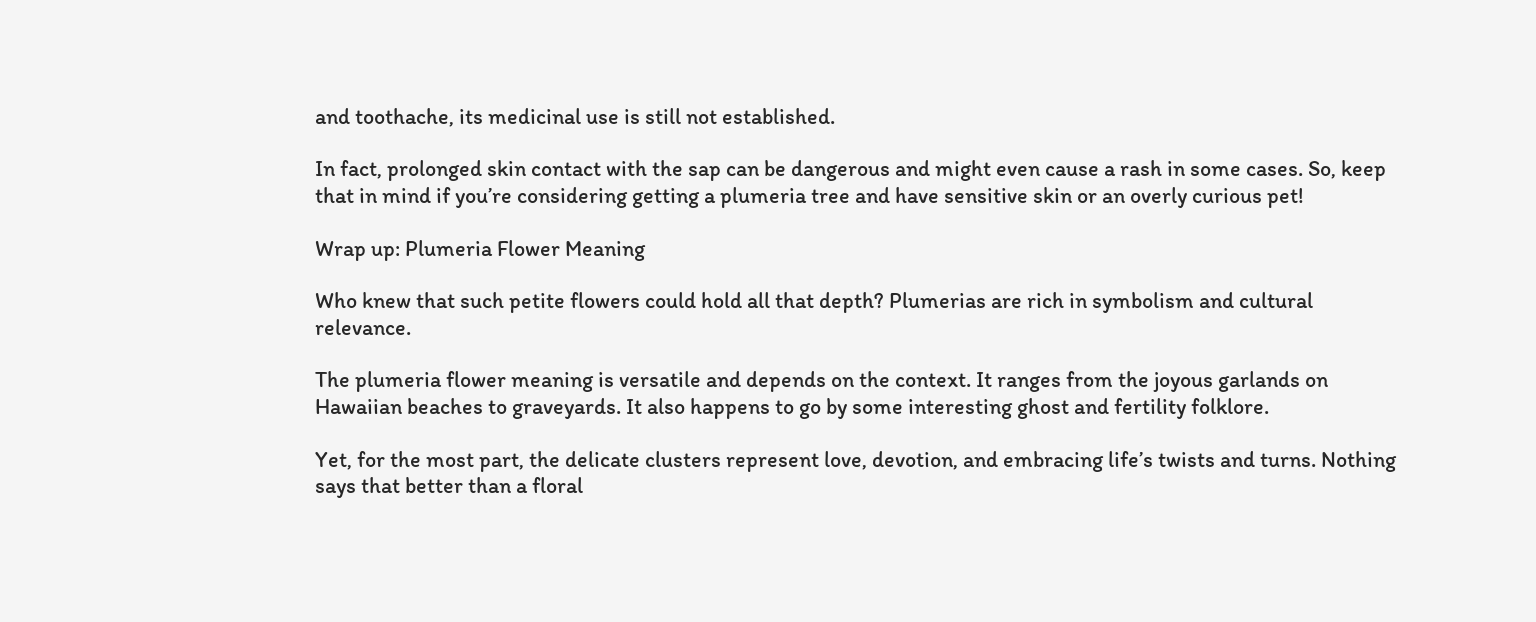and toothache, its medicinal use is still not established.

In fact, prolonged skin contact with the sap can be dangerous and might even cause a rash in some cases. So, keep that in mind if you’re considering getting a plumeria tree and have sensitive skin or an overly curious pet!

Wrap up: Plumeria Flower Meaning

Who knew that such petite flowers could hold all that depth? Plumerias are rich in symbolism and cultural relevance.

The plumeria flower meaning is versatile and depends on the context. It ranges from the joyous garlands on Hawaiian beaches to graveyards. It also happens to go by some interesting ghost and fertility folklore.

Yet, for the most part, the delicate clusters represent love, devotion, and embracing life’s twists and turns. Nothing says that better than a floral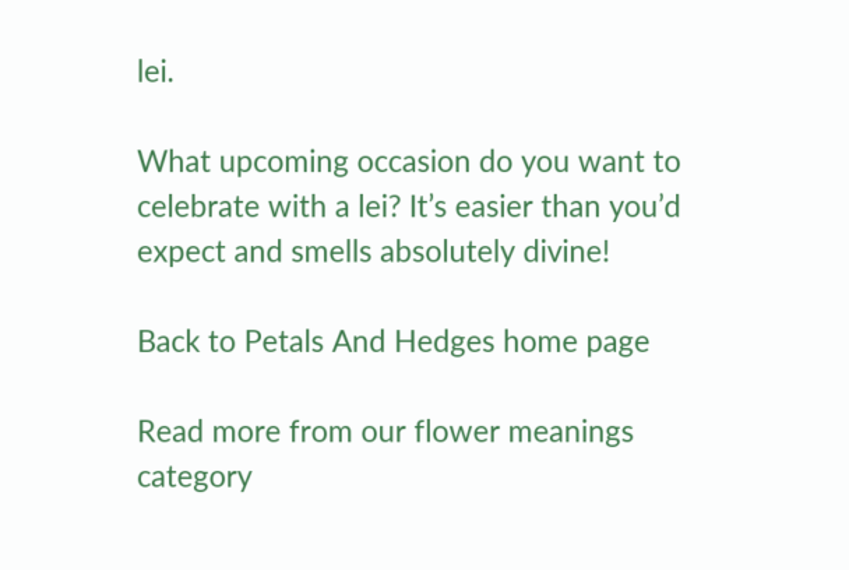lei.

What upcoming occasion do you want to celebrate with a lei? It’s easier than you’d expect and smells absolutely divine!

Back to Petals And Hedges home page

Read more from our flower meanings category